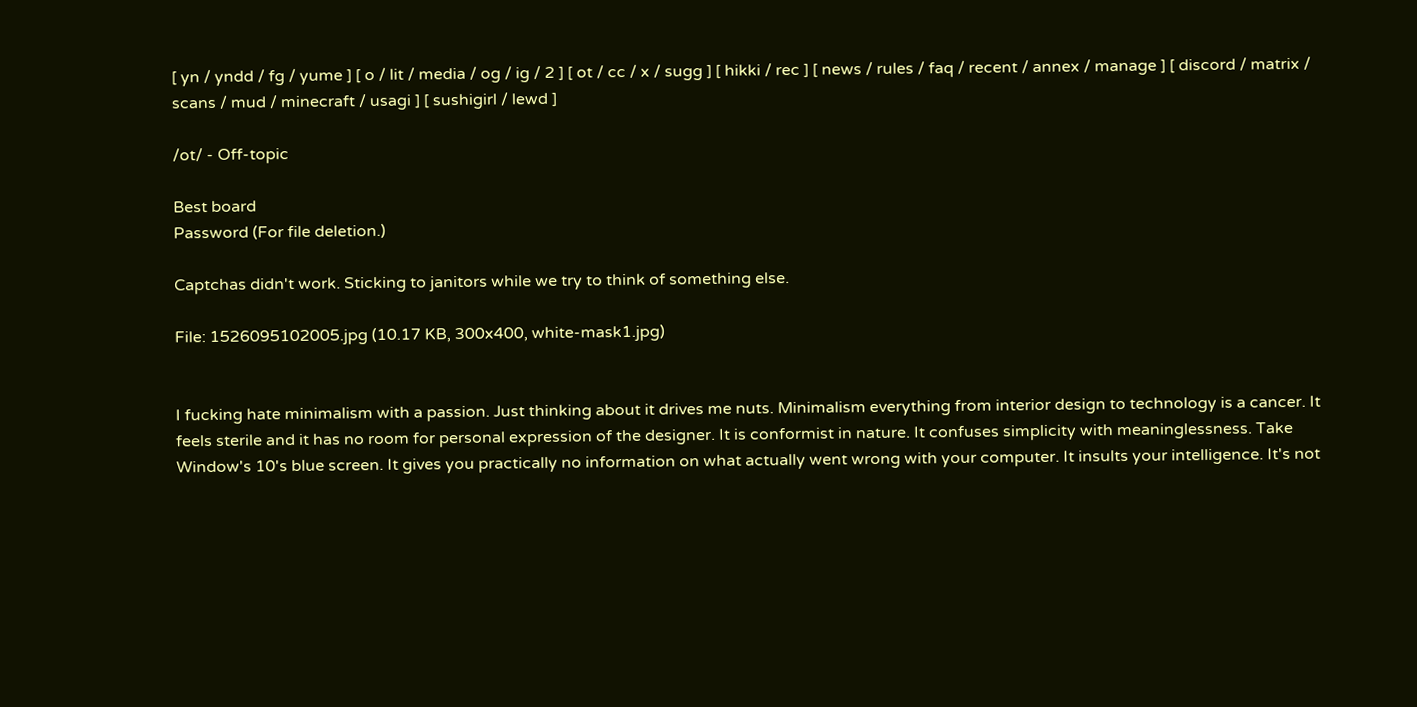[ yn / yndd / fg / yume ] [ o / lit / media / og / ig / 2 ] [ ot / cc / x / sugg ] [ hikki / rec ] [ news / rules / faq / recent / annex / manage ] [ discord / matrix / scans / mud / minecraft / usagi ] [ sushigirl / lewd ]

/ot/ - Off-topic

Best board
Password (For file deletion.)

Captchas didn't work. Sticking to janitors while we try to think of something else.

File: 1526095102005.jpg (10.17 KB, 300x400, white-mask1.jpg)


I fucking hate minimalism with a passion. Just thinking about it drives me nuts. Minimalism everything from interior design to technology is a cancer. It feels sterile and it has no room for personal expression of the designer. It is conformist in nature. It confuses simplicity with meaninglessness. Take Window's 10's blue screen. It gives you practically no information on what actually went wrong with your computer. It insults your intelligence. It's not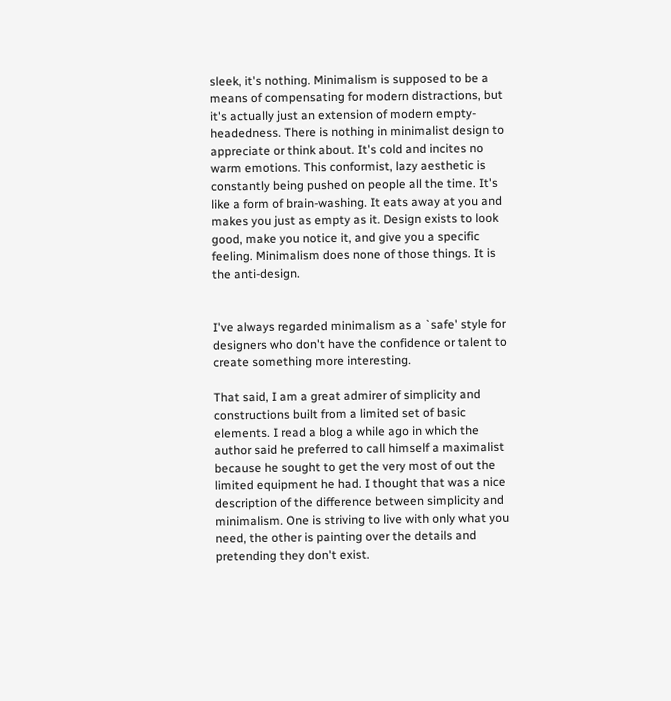sleek, it's nothing. Minimalism is supposed to be a means of compensating for modern distractions, but it's actually just an extension of modern empty-headedness. There is nothing in minimalist design to appreciate or think about. It's cold and incites no warm emotions. This conformist, lazy aesthetic is constantly being pushed on people all the time. It's like a form of brain-washing. It eats away at you and makes you just as empty as it. Design exists to look good, make you notice it, and give you a specific feeling. Minimalism does none of those things. It is the anti-design.


I've always regarded minimalism as a `safe' style for designers who don't have the confidence or talent to create something more interesting.

That said, I am a great admirer of simplicity and constructions built from a limited set of basic elements. I read a blog a while ago in which the author said he preferred to call himself a maximalist because he sought to get the very most of out the limited equipment he had. I thought that was a nice description of the difference between simplicity and minimalism. One is striving to live with only what you need, the other is painting over the details and pretending they don't exist.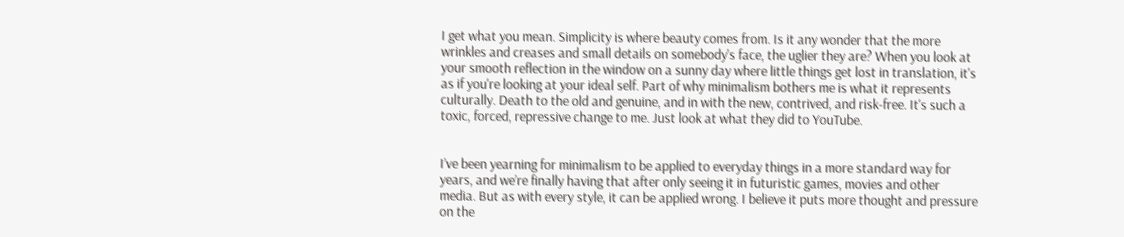I get what you mean. Simplicity is where beauty comes from. Is it any wonder that the more wrinkles and creases and small details on somebody's face, the uglier they are? When you look at your smooth reflection in the window on a sunny day where little things get lost in translation, it's as if you're looking at your ideal self. Part of why minimalism bothers me is what it represents culturally. Death to the old and genuine, and in with the new, contrived, and risk-free. It's such a toxic, forced, repressive change to me. Just look at what they did to YouTube.


I’ve been yearning for minimalism to be applied to everyday things in a more standard way for years, and we’re finally having that after only seeing it in futuristic games, movies and other media. But as with every style, it can be applied wrong. I believe it puts more thought and pressure on the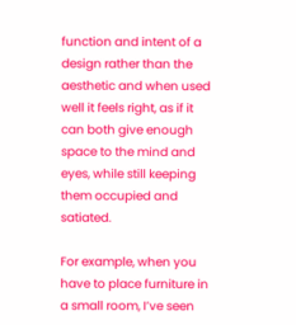function and intent of a design rather than the aesthetic and when used well it feels right, as if it can both give enough space to the mind and eyes, while still keeping them occupied and satiated.

For example, when you have to place furniture in a small room, I’ve seen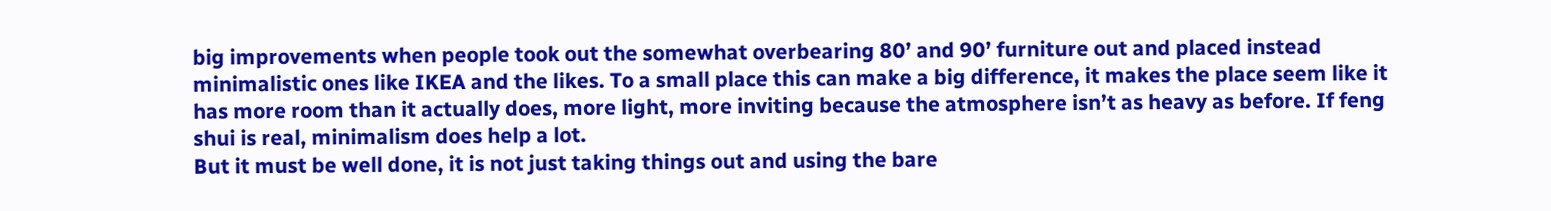big improvements when people took out the somewhat overbearing 80’ and 90’ furniture out and placed instead minimalistic ones like IKEA and the likes. To a small place this can make a big difference, it makes the place seem like it has more room than it actually does, more light, more inviting because the atmosphere isn’t as heavy as before. If feng shui is real, minimalism does help a lot.
But it must be well done, it is not just taking things out and using the bare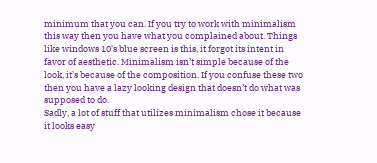minimum that you can. If you try to work with minimalism this way then you have what you complained about. Things like windows 10's blue screen is this, it forgot its intent in favor of aesthetic. Minimalism isn’t simple because of the look, it’s because of the composition. If you confuse these two then you have a lazy looking design that doesn’t do what was supposed to do.
Sadly, a lot of stuff that utilizes minimalism chose it because it looks easy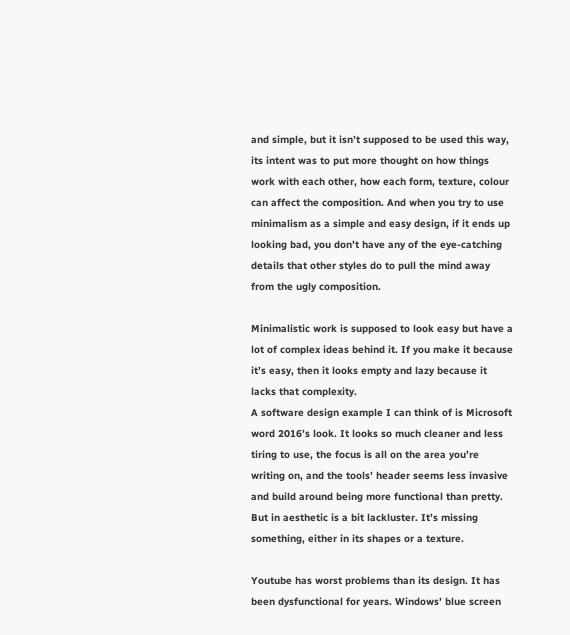and simple, but it isn’t supposed to be used this way, its intent was to put more thought on how things work with each other, how each form, texture, colour can affect the composition. And when you try to use minimalism as a simple and easy design, if it ends up looking bad, you don’t have any of the eye-catching details that other styles do to pull the mind away from the ugly composition.

Minimalistic work is supposed to look easy but have a lot of complex ideas behind it. If you make it because it’s easy, then it looks empty and lazy because it lacks that complexity.
A software design example I can think of is Microsoft word 2016’s look. It looks so much cleaner and less tiring to use, the focus is all on the area you’re writing on, and the tools’ header seems less invasive and build around being more functional than pretty. But in aesthetic is a bit lackluster. It’s missing something, either in its shapes or a texture.

Youtube has worst problems than its design. It has been dysfunctional for years. Windows’ blue screen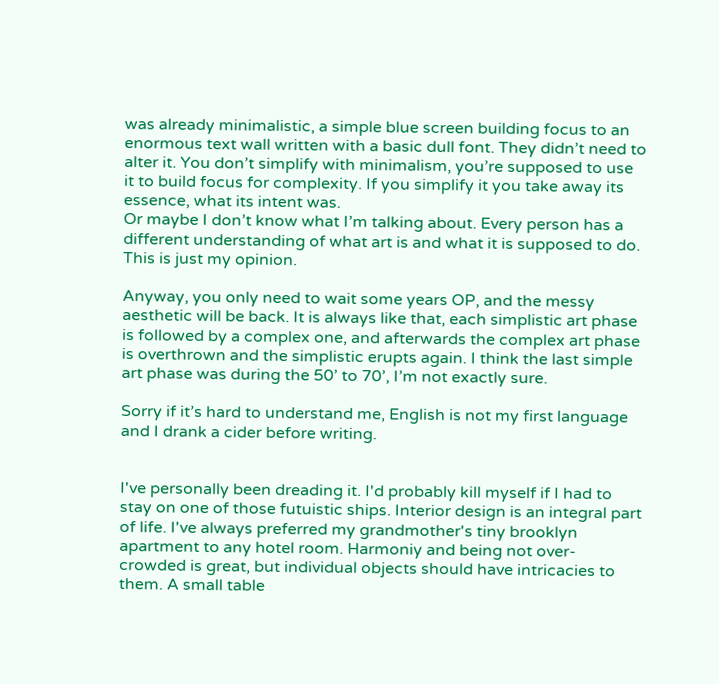was already minimalistic, a simple blue screen building focus to an enormous text wall written with a basic dull font. They didn’t need to alter it. You don’t simplify with minimalism, you’re supposed to use it to build focus for complexity. If you simplify it you take away its essence, what its intent was.
Or maybe I don’t know what I’m talking about. Every person has a different understanding of what art is and what it is supposed to do. This is just my opinion.

Anyway, you only need to wait some years OP, and the messy aesthetic will be back. It is always like that, each simplistic art phase is followed by a complex one, and afterwards the complex art phase is overthrown and the simplistic erupts again. I think the last simple art phase was during the 50’ to 70’, I’m not exactly sure.

Sorry if it’s hard to understand me, English is not my first language and I drank a cider before writing.


I've personally been dreading it. I'd probably kill myself if I had to stay on one of those futuistic ships. Interior design is an integral part of life. I've always preferred my grandmother's tiny brooklyn apartment to any hotel room. Harmoniy and being not over-crowded is great, but individual objects should have intricacies to them. A small table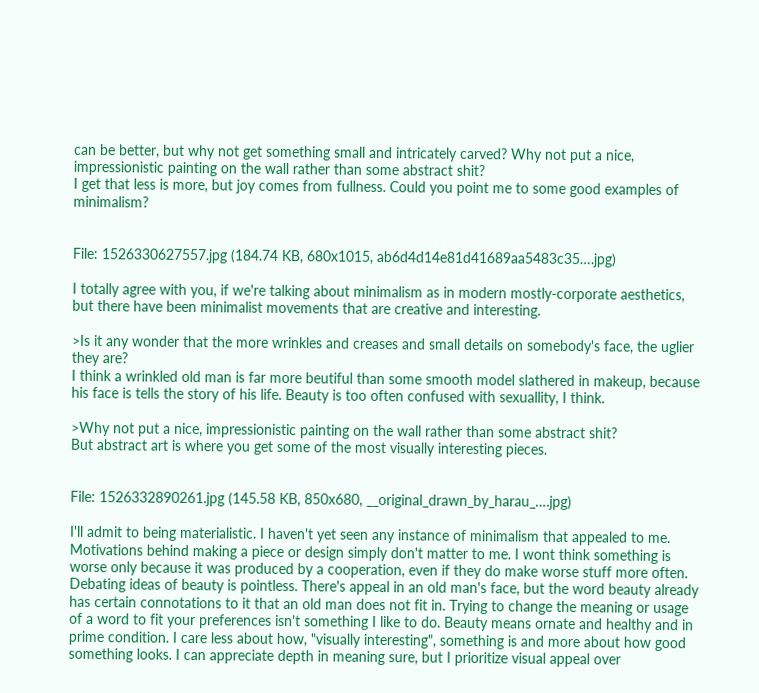can be better, but why not get something small and intricately carved? Why not put a nice, impressionistic painting on the wall rather than some abstract shit?
I get that less is more, but joy comes from fullness. Could you point me to some good examples of minimalism?


File: 1526330627557.jpg (184.74 KB, 680x1015, ab6d4d14e81d41689aa5483c35….jpg)

I totally agree with you, if we're talking about minimalism as in modern mostly-corporate aesthetics, but there have been minimalist movements that are creative and interesting.

>Is it any wonder that the more wrinkles and creases and small details on somebody's face, the uglier they are?
I think a wrinkled old man is far more beutiful than some smooth model slathered in makeup, because his face is tells the story of his life. Beauty is too often confused with sexuallity, I think.

>Why not put a nice, impressionistic painting on the wall rather than some abstract shit?
But abstract art is where you get some of the most visually interesting pieces.


File: 1526332890261.jpg (145.58 KB, 850x680, __original_drawn_by_harau_….jpg)

I'll admit to being materialistic. I haven't yet seen any instance of minimalism that appealed to me. Motivations behind making a piece or design simply don't matter to me. I wont think something is worse only because it was produced by a cooperation, even if they do make worse stuff more often. Debating ideas of beauty is pointless. There's appeal in an old man's face, but the word beauty already has certain connotations to it that an old man does not fit in. Trying to change the meaning or usage of a word to fit your preferences isn't something I like to do. Beauty means ornate and healthy and in prime condition. I care less about how, "visually interesting", something is and more about how good something looks. I can appreciate depth in meaning sure, but I prioritize visual appeal over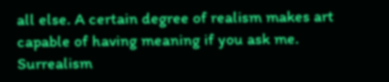all else. A certain degree of realism makes art capable of having meaning if you ask me. Surrealism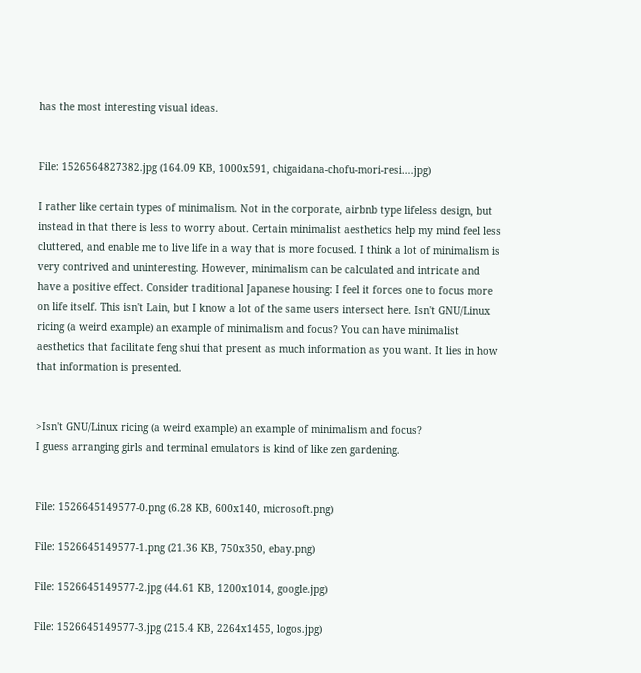has the most interesting visual ideas.


File: 1526564827382.jpg (164.09 KB, 1000x591, chigaidana-chofu-mori-resi….jpg)

I rather like certain types of minimalism. Not in the corporate, airbnb type lifeless design, but instead in that there is less to worry about. Certain minimalist aesthetics help my mind feel less cluttered, and enable me to live life in a way that is more focused. I think a lot of minimalism is very contrived and uninteresting. However, minimalism can be calculated and intricate and have a positive effect. Consider traditional Japanese housing: I feel it forces one to focus more on life itself. This isn't Lain, but I know a lot of the same users intersect here. Isn't GNU/Linux ricing (a weird example) an example of minimalism and focus? You can have minimalist aesthetics that facilitate feng shui that present as much information as you want. It lies in how that information is presented.


>Isn't GNU/Linux ricing (a weird example) an example of minimalism and focus?
I guess arranging girls and terminal emulators is kind of like zen gardening.


File: 1526645149577-0.png (6.28 KB, 600x140, microsoft.png)

File: 1526645149577-1.png (21.36 KB, 750x350, ebay.png)

File: 1526645149577-2.jpg (44.61 KB, 1200x1014, google.jpg)

File: 1526645149577-3.jpg (215.4 KB, 2264x1455, logos.jpg)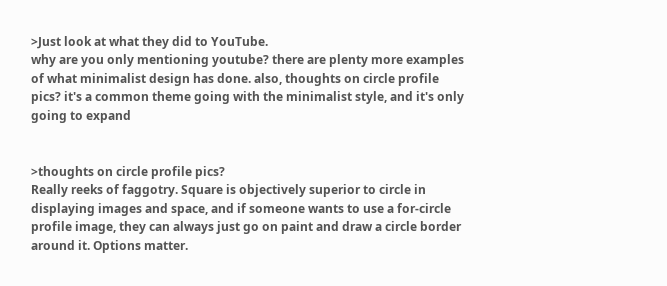>Just look at what they did to YouTube.
why are you only mentioning youtube? there are plenty more examples of what minimalist design has done. also, thoughts on circle profile pics? it's a common theme going with the minimalist style, and it's only going to expand


>thoughts on circle profile pics?
Really reeks of faggotry. Square is objectively superior to circle in displaying images and space, and if someone wants to use a for-circle profile image, they can always just go on paint and draw a circle border around it. Options matter.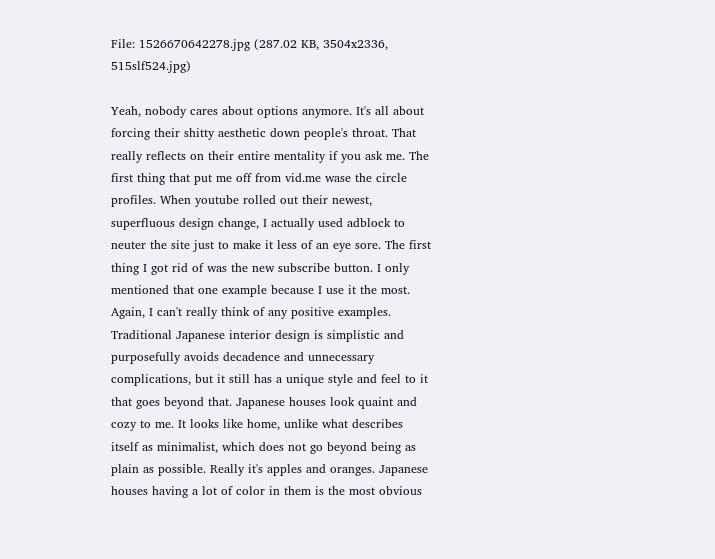File: 1526670642278.jpg (287.02 KB, 3504x2336, 515slf524.jpg)

Yeah, nobody cares about options anymore. It's all about forcing their shitty aesthetic down people's throat. That really reflects on their entire mentality if you ask me. The first thing that put me off from vid.me wase the circle profiles. When youtube rolled out their newest, superfluous design change, I actually used adblock to neuter the site just to make it less of an eye sore. The first thing I got rid of was the new subscribe button. I only mentioned that one example because I use it the most.
Again, I can't really think of any positive examples. Traditional Japanese interior design is simplistic and purposefully avoids decadence and unnecessary complications, but it still has a unique style and feel to it that goes beyond that. Japanese houses look quaint and cozy to me. It looks like home, unlike what describes itself as minimalist, which does not go beyond being as plain as possible. Really it's apples and oranges. Japanese houses having a lot of color in them is the most obvious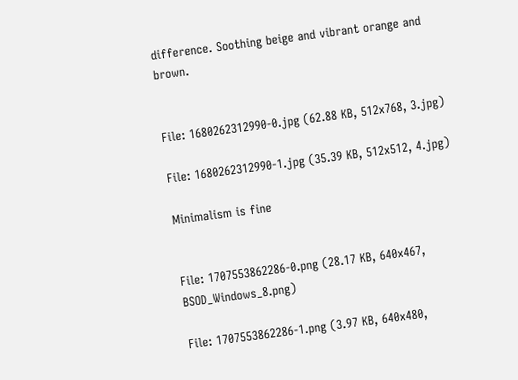difference. Soothing beige and vibrant orange and brown.


File: 1680262312990-0.jpg (62.88 KB, 512x768, 3.jpg)

File: 1680262312990-1.jpg (35.39 KB, 512x512, 4.jpg)

Minimalism is fine


File: 1707553862286-0.png (28.17 KB, 640x467, BSOD_Windows_8.png)

File: 1707553862286-1.png (3.97 KB, 640x480,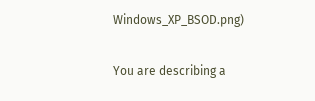Windows_XP_BSOD.png)

You are describing a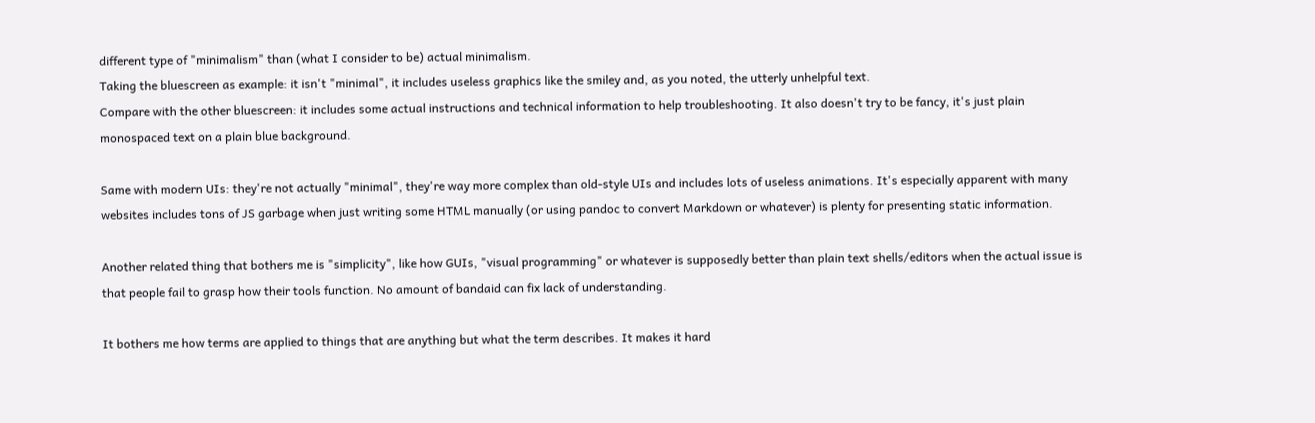different type of "minimalism" than (what I consider to be) actual minimalism.
Taking the bluescreen as example: it isn't "minimal", it includes useless graphics like the smiley and, as you noted, the utterly unhelpful text.
Compare with the other bluescreen: it includes some actual instructions and technical information to help troubleshooting. It also doesn't try to be fancy, it's just plain monospaced text on a plain blue background.

Same with modern UIs: they're not actually "minimal", they're way more complex than old-style UIs and includes lots of useless animations. It's especially apparent with many websites includes tons of JS garbage when just writing some HTML manually (or using pandoc to convert Markdown or whatever) is plenty for presenting static information.

Another related thing that bothers me is "simplicity", like how GUIs, "visual programming" or whatever is supposedly better than plain text shells/editors when the actual issue is that people fail to grasp how their tools function. No amount of bandaid can fix lack of understanding.

It bothers me how terms are applied to things that are anything but what the term describes. It makes it hard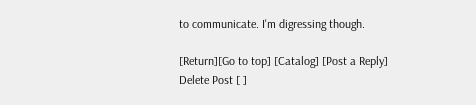to communicate. I'm digressing though.

[Return][Go to top] [Catalog] [Post a Reply]
Delete Post [ ]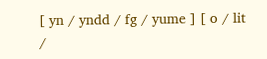[ yn / yndd / fg / yume ] [ o / lit /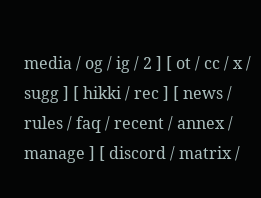media / og / ig / 2 ] [ ot / cc / x / sugg ] [ hikki / rec ] [ news / rules / faq / recent / annex / manage ] [ discord / matrix /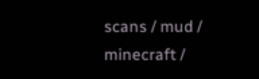scans / mud / minecraft /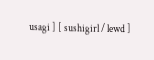usagi ] [ sushigirl / lewd ]